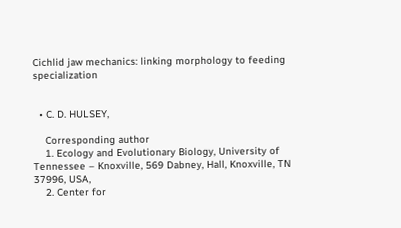Cichlid jaw mechanics: linking morphology to feeding specialization


  • C. D. HULSEY,

    Corresponding author
    1. Ecology and Evolutionary Biology, University of Tennessee – Knoxville, 569 Dabney, Hall, Knoxville, TN 37996, USA,
    2. Center for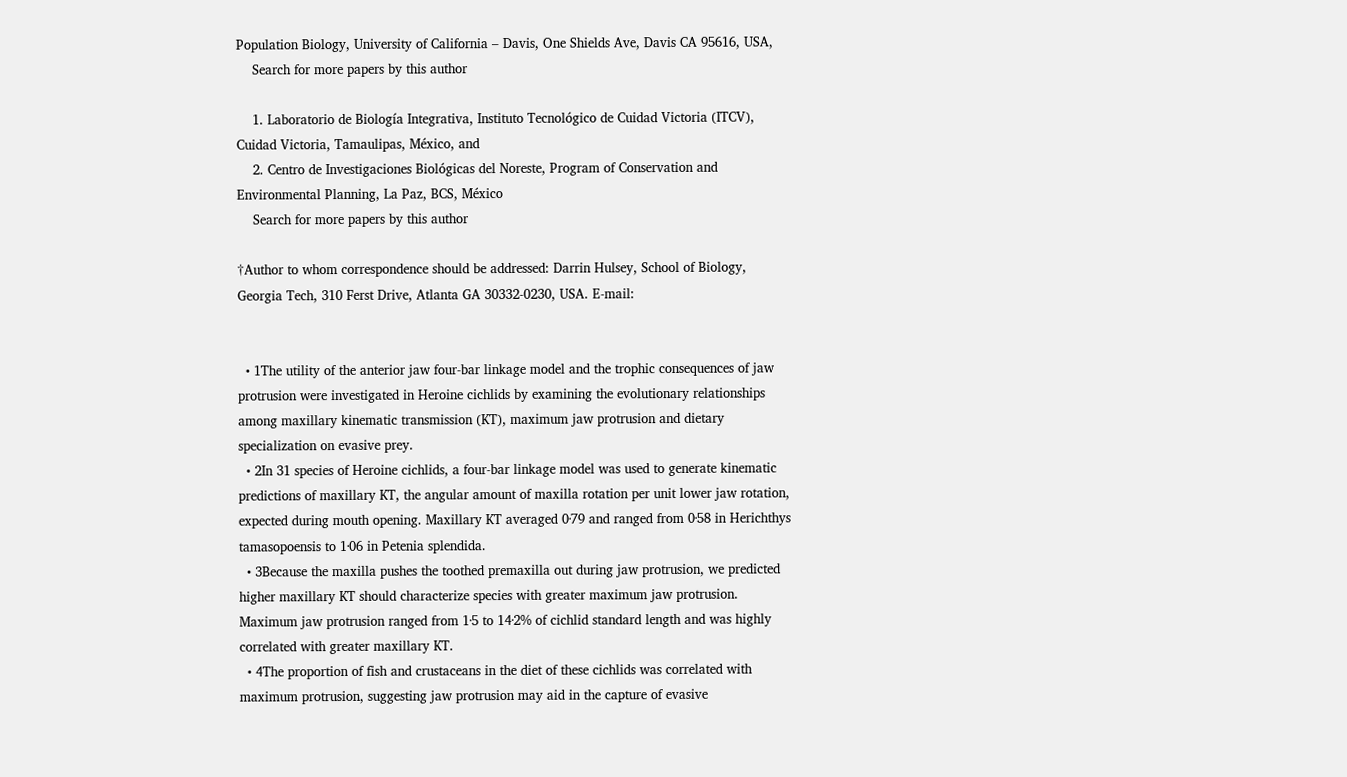Population Biology, University of California – Davis, One Shields Ave, Davis CA 95616, USA,
    Search for more papers by this author

    1. Laboratorio de Biología Integrativa, Instituto Tecnológico de Cuidad Victoria (ITCV), Cuidad Victoria, Tamaulipas, México, and
    2. Centro de Investigaciones Biológicas del Noreste, Program of Conservation and Environmental Planning, La Paz, BCS, México
    Search for more papers by this author

†Author to whom correspondence should be addressed: Darrin Hulsey, School of Biology, Georgia Tech, 310 Ferst Drive, Atlanta GA 30332-0230, USA. E-mail:


  • 1The utility of the anterior jaw four-bar linkage model and the trophic consequences of jaw protrusion were investigated in Heroine cichlids by examining the evolutionary relationships among maxillary kinematic transmission (KT), maximum jaw protrusion and dietary specialization on evasive prey.
  • 2In 31 species of Heroine cichlids, a four-bar linkage model was used to generate kinematic predictions of maxillary KT, the angular amount of maxilla rotation per unit lower jaw rotation, expected during mouth opening. Maxillary KT averaged 0·79 and ranged from 0·58 in Herichthys tamasopoensis to 1·06 in Petenia splendida.
  • 3Because the maxilla pushes the toothed premaxilla out during jaw protrusion, we predicted higher maxillary KT should characterize species with greater maximum jaw protrusion. Maximum jaw protrusion ranged from 1·5 to 14·2% of cichlid standard length and was highly correlated with greater maxillary KT.
  • 4The proportion of fish and crustaceans in the diet of these cichlids was correlated with maximum protrusion, suggesting jaw protrusion may aid in the capture of evasive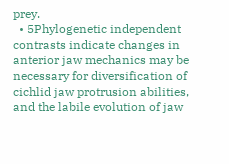prey.
  • 5Phylogenetic independent contrasts indicate changes in anterior jaw mechanics may be necessary for diversification of cichlid jaw protrusion abilities, and the labile evolution of jaw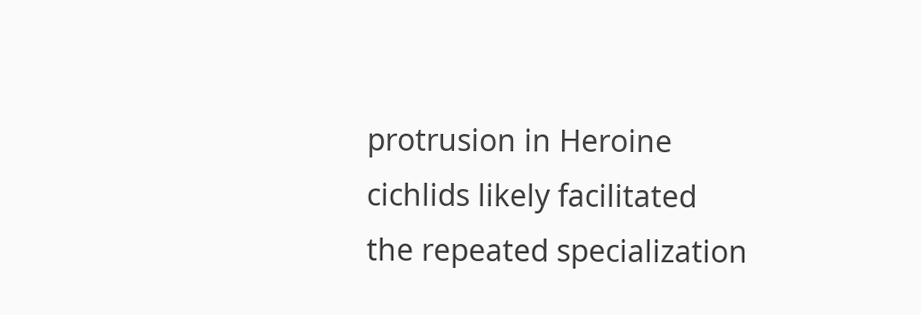protrusion in Heroine cichlids likely facilitated the repeated specialization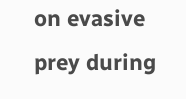on evasive prey during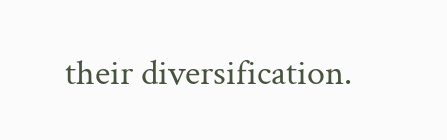their diversification.